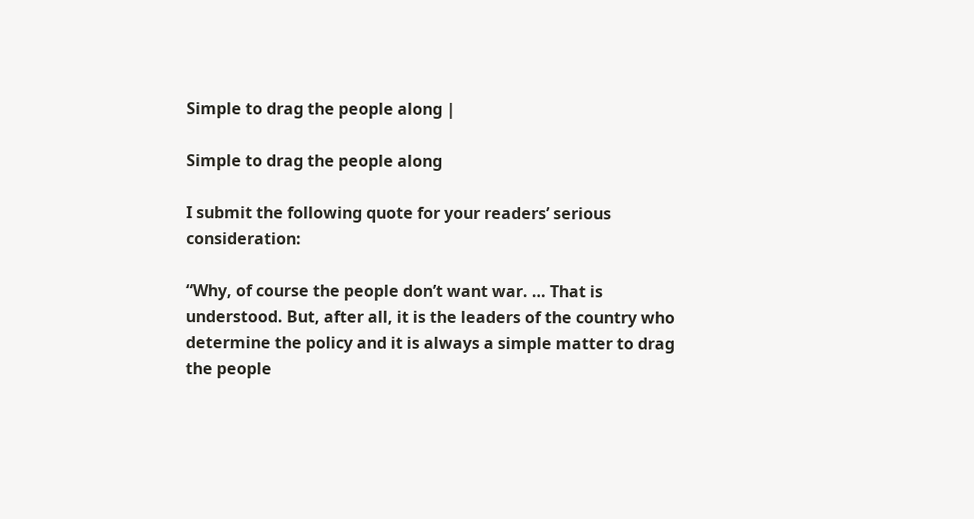Simple to drag the people along |

Simple to drag the people along

I submit the following quote for your readers’ serious consideration:

“Why, of course the people don’t want war. … That is understood. But, after all, it is the leaders of the country who determine the policy and it is always a simple matter to drag the people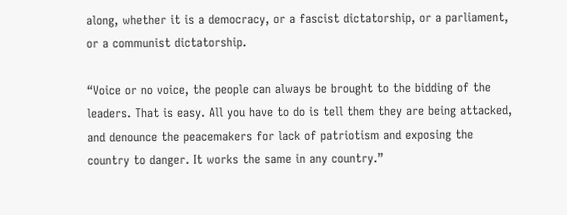along, whether it is a democracy, or a fascist dictatorship, or a parliament, or a communist dictatorship.

“Voice or no voice, the people can always be brought to the bidding of the leaders. That is easy. All you have to do is tell them they are being attacked, and denounce the peacemakers for lack of patriotism and exposing the country to danger. It works the same in any country.”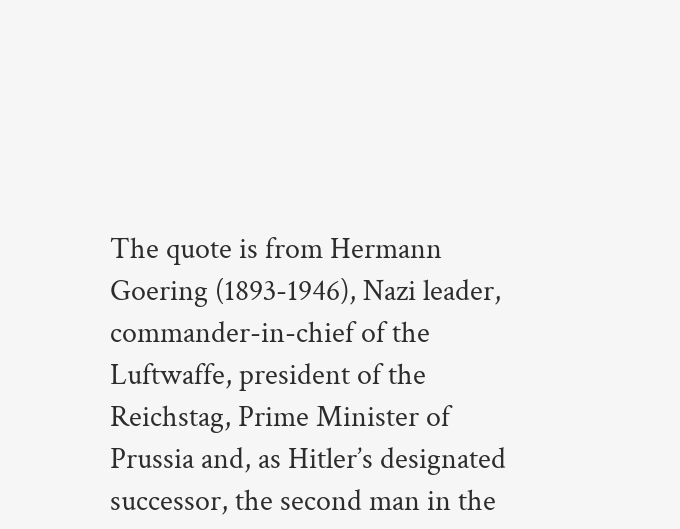The quote is from Hermann Goering (1893-1946), Nazi leader, commander-in-chief of the Luftwaffe, president of the Reichstag, Prime Minister of Prussia and, as Hitler’s designated successor, the second man in the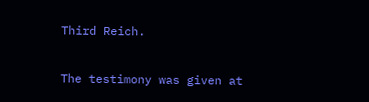Third Reich.

The testimony was given at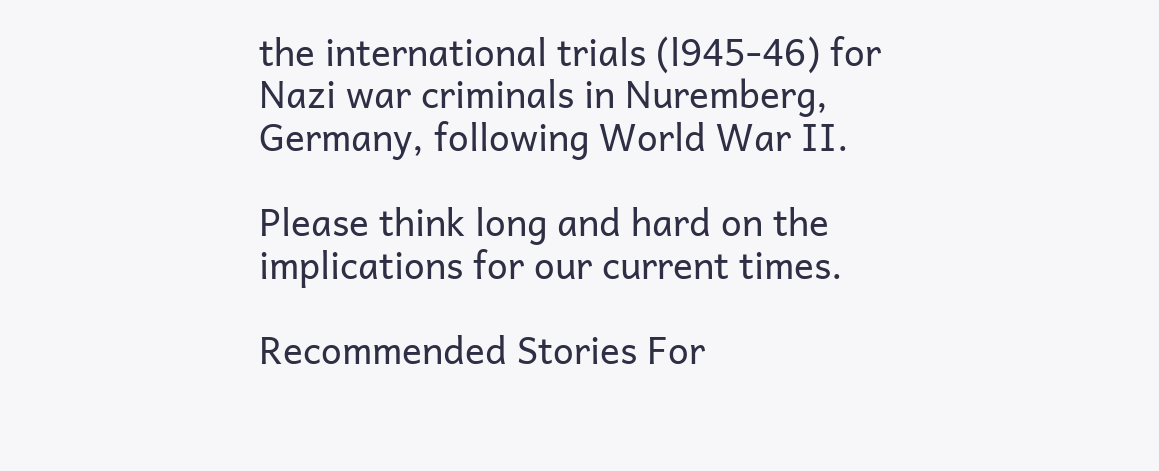the international trials (l945-46) for Nazi war criminals in Nuremberg, Germany, following World War II.

Please think long and hard on the implications for our current times.

Recommended Stories For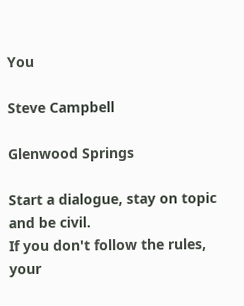You

Steve Campbell

Glenwood Springs

Start a dialogue, stay on topic and be civil.
If you don't follow the rules, your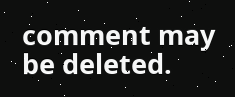comment may be deleted.